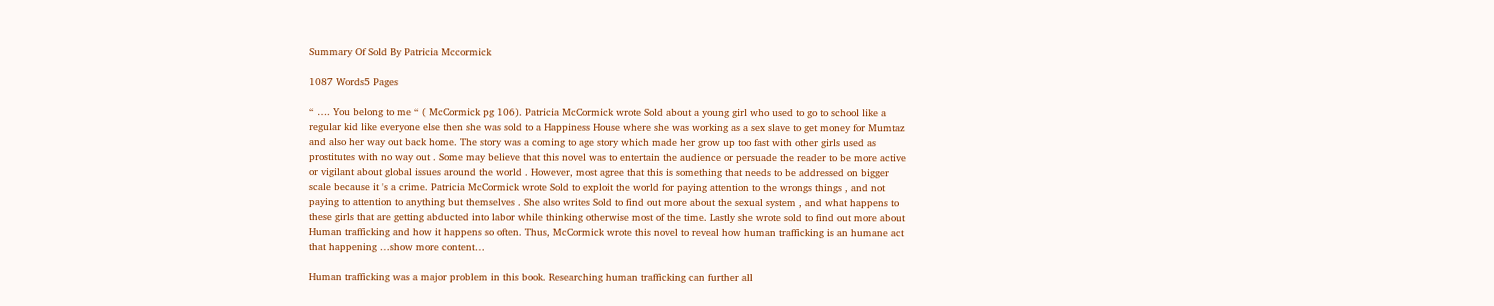Summary Of Sold By Patricia Mccormick

1087 Words5 Pages

“ …. You belong to me “ ( McCormick pg 106). Patricia McCormick wrote Sold about a young girl who used to go to school like a regular kid like everyone else then she was sold to a Happiness House where she was working as a sex slave to get money for Mumtaz and also her way out back home. The story was a coming to age story which made her grow up too fast with other girls used as prostitutes with no way out . Some may believe that this novel was to entertain the audience or persuade the reader to be more active or vigilant about global issues around the world . However, most agree that this is something that needs to be addressed on bigger scale because it 's a crime. Patricia McCormick wrote Sold to exploit the world for paying attention to the wrongs things , and not paying to attention to anything but themselves . She also writes Sold to find out more about the sexual system , and what happens to these girls that are getting abducted into labor while thinking otherwise most of the time. Lastly she wrote sold to find out more about Human trafficking and how it happens so often. Thus, McCormick wrote this novel to reveal how human trafficking is an humane act that happening …show more content…

Human trafficking was a major problem in this book. Researching human trafficking can further all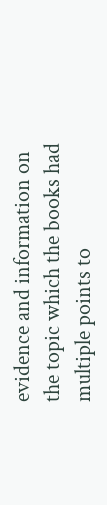evidence and information on the topic which the books had multiple points to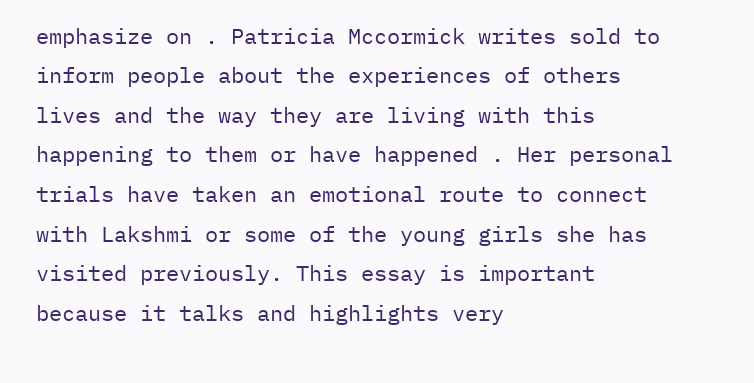emphasize on . Patricia Mccormick writes sold to inform people about the experiences of others lives and the way they are living with this happening to them or have happened . Her personal trials have taken an emotional route to connect with Lakshmi or some of the young girls she has visited previously. This essay is important because it talks and highlights very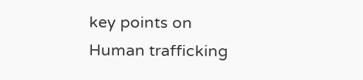key points on Human trafficking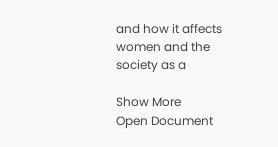and how it affects women and the society as a

Show More
Open Document